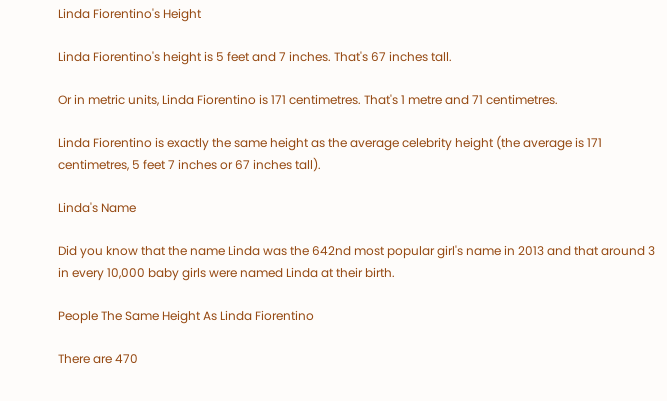Linda Fiorentino's Height

Linda Fiorentino's height is 5 feet and 7 inches. That's 67 inches tall.

Or in metric units, Linda Fiorentino is 171 centimetres. That's 1 metre and 71 centimetres.

Linda Fiorentino is exactly the same height as the average celebrity height (the average is 171 centimetres, 5 feet 7 inches or 67 inches tall).

Linda's Name

Did you know that the name Linda was the 642nd most popular girl's name in 2013 and that around 3 in every 10,000 baby girls were named Linda at their birth.

People The Same Height As Linda Fiorentino

There are 470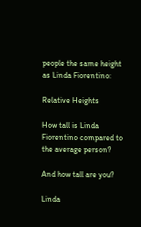people the same height as Linda Fiorentino:

Relative Heights

How tall is Linda Fiorentino compared to the average person?

And how tall are you?

Linda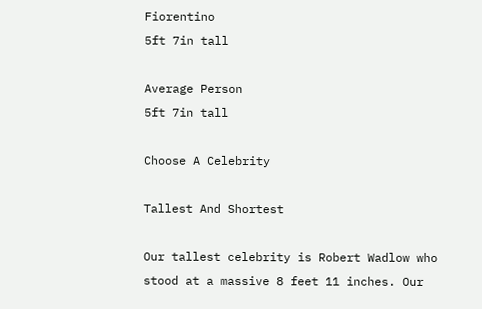Fiorentino
5ft 7in tall

Average Person
5ft 7in tall

Choose A Celebrity

Tallest And Shortest

Our tallest celebrity is Robert Wadlow who stood at a massive 8 feet 11 inches. Our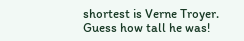shortest is Verne Troyer. Guess how tall he was!